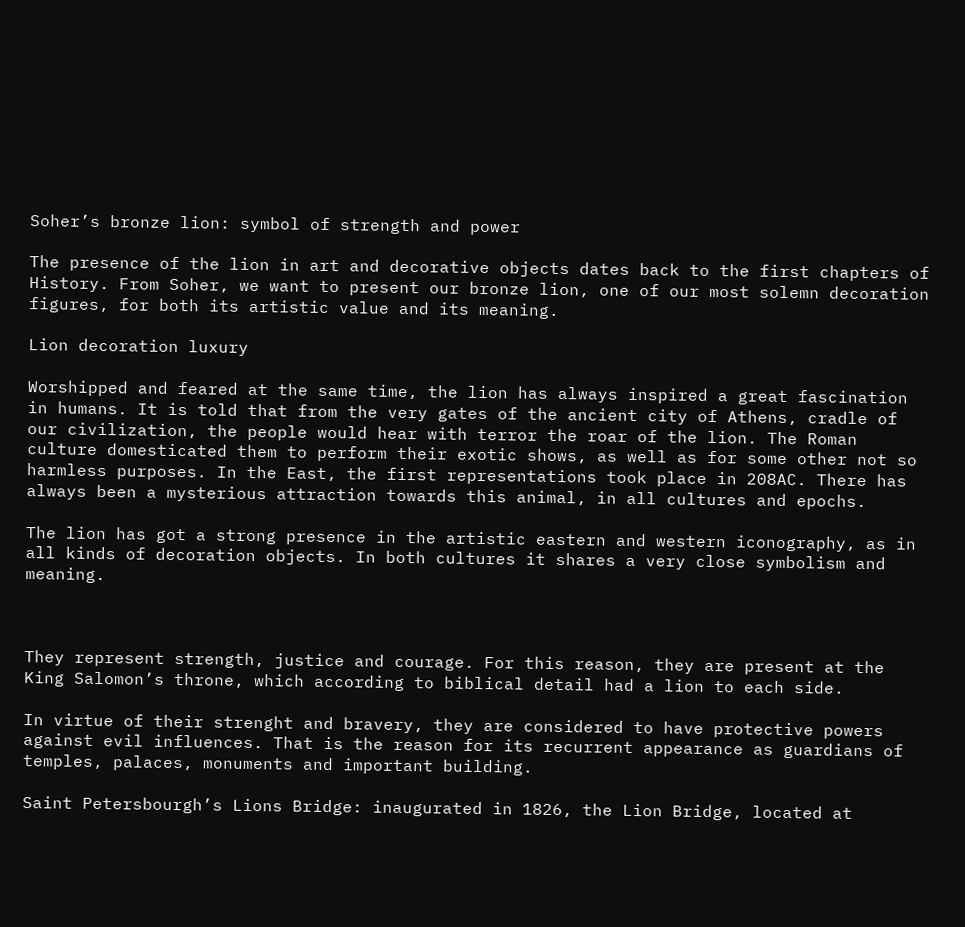Soher’s bronze lion: symbol of strength and power

The presence of the lion in art and decorative objects dates back to the first chapters of History. From Soher, we want to present our bronze lion, one of our most solemn decoration figures, for both its artistic value and its meaning.

Lion decoration luxury

Worshipped and feared at the same time, the lion has always inspired a great fascination in humans. It is told that from the very gates of the ancient city of Athens, cradle of our civilization, the people would hear with terror the roar of the lion. The Roman culture domesticated them to perform their exotic shows, as well as for some other not so harmless purposes. In the East, the first representations took place in 208AC. There has always been a mysterious attraction towards this animal, in all cultures and epochs.

The lion has got a strong presence in the artistic eastern and western iconography, as in all kinds of decoration objects. In both cultures it shares a very close symbolism and meaning.



They represent strength, justice and courage. For this reason, they are present at the King Salomon’s throne, which according to biblical detail had a lion to each side.

In virtue of their strenght and bravery, they are considered to have protective powers against evil influences. That is the reason for its recurrent appearance as guardians of temples, palaces, monuments and important building.

Saint Petersbourgh’s Lions Bridge: inaugurated in 1826, the Lion Bridge, located at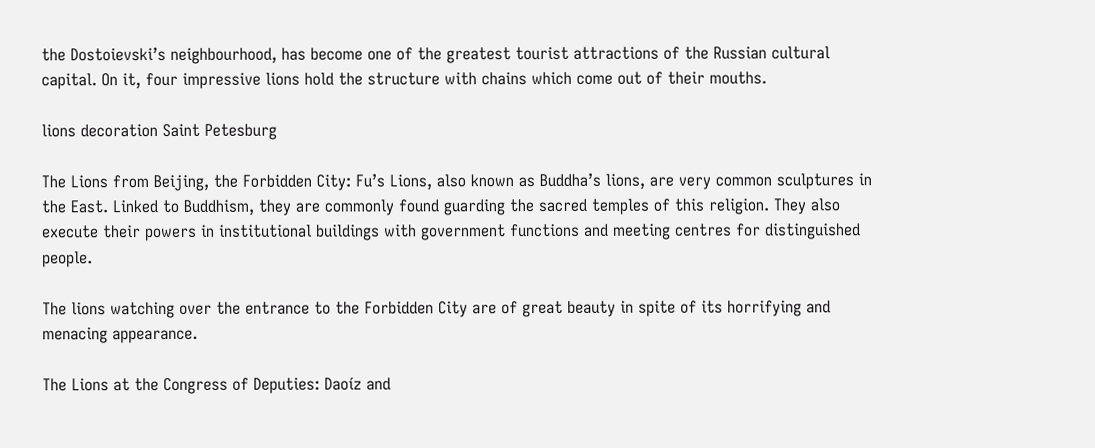the Dostoievski’s neighbourhood, has become one of the greatest tourist attractions of the Russian cultural capital. On it, four impressive lions hold the structure with chains which come out of their mouths.

lions decoration Saint Petesburg

The Lions from Beijing, the Forbidden City: Fu’s Lions, also known as Buddha’s lions, are very common sculptures in the East. Linked to Buddhism, they are commonly found guarding the sacred temples of this religion. They also execute their powers in institutional buildings with government functions and meeting centres for distinguished people.

The lions watching over the entrance to the Forbidden City are of great beauty in spite of its horrifying and menacing appearance.

The Lions at the Congress of Deputies: Daoíz and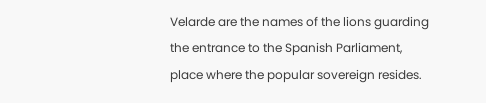Velarde are the names of the lions guarding the entrance to the Spanish Parliament, place where the popular sovereign resides.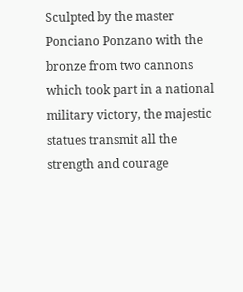Sculpted by the master Ponciano Ponzano with the bronze from two cannons which took part in a national military victory, the majestic statues transmit all the strength and courage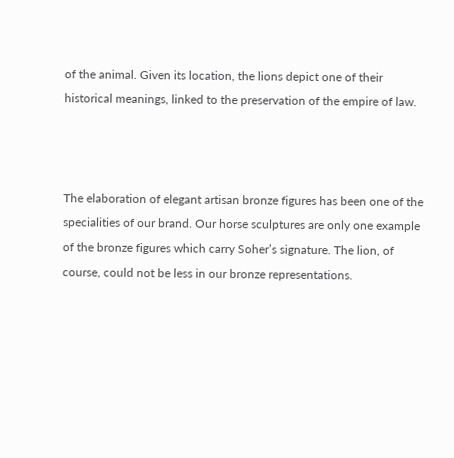of the animal. Given its location, the lions depict one of their historical meanings, linked to the preservation of the empire of law.



The elaboration of elegant artisan bronze figures has been one of the specialities of our brand. Our horse sculptures are only one example of the bronze figures which carry Soher’s signature. The lion, of course, could not be less in our bronze representations.